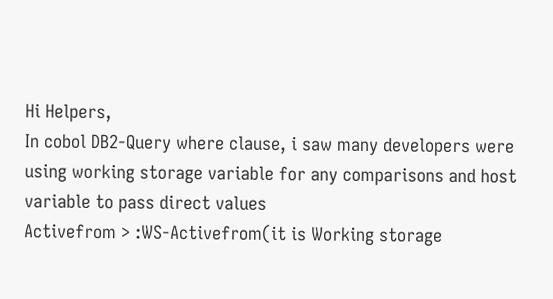Hi Helpers,
In cobol DB2-Query where clause, i saw many developers were using working storage variable for any comparisons and host variable to pass direct values
Activefrom > :WS-Activefrom(it is Working storage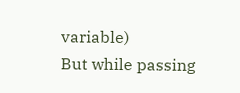variable)
But while passing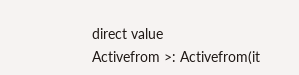direct value
Activefrom >: Activefrom(it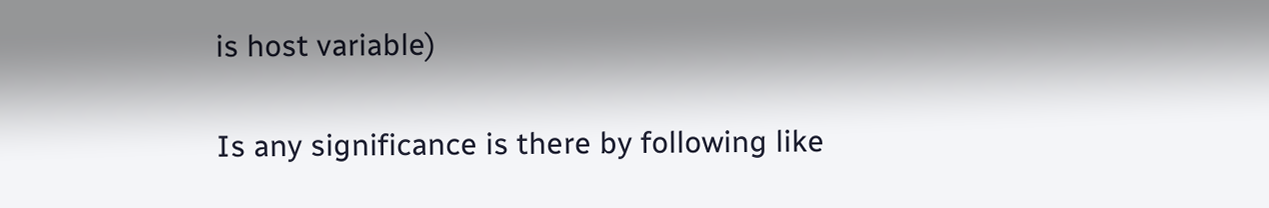is host variable)

Is any significance is there by following like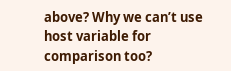above? Why we can’t use host variable for comparison too?